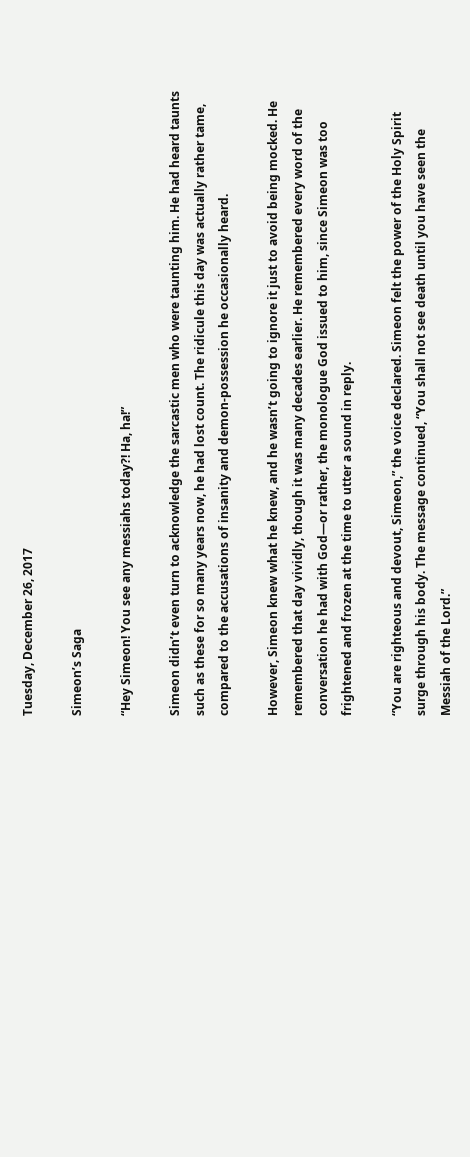Tuesday, December 26, 2017

Simeon’s Saga

“Hey Simeon! You see any messiahs today?! Ha, ha!”

Simeon didn’t even turn to acknowledge the sarcastic men who were taunting him. He had heard taunts such as these for so many years now, he had lost count. The ridicule this day was actually rather tame, compared to the accusations of insanity and demon-possession he occasionally heard.

However, Simeon knew what he knew, and he wasn’t going to ignore it just to avoid being mocked. He remembered that day vividly, though it was many decades earlier. He remembered every word of the conversation he had with God—or rather, the monologue God issued to him, since Simeon was too frightened and frozen at the time to utter a sound in reply.

“You are righteous and devout, Simeon,” the voice declared. Simeon felt the power of the Holy Spirit surge through his body. The message continued, “You shall not see death until you have seen the Messiah of the Lord.”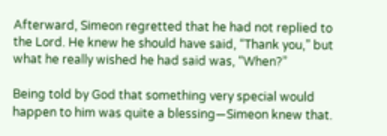Afterward, Simeon regretted that he had not replied to the Lord. He knew he should have said, “Thank you,” but what he really wished he had said was, “When?”

Being told by God that something very special would happen to him was quite a blessing—Simeon knew that.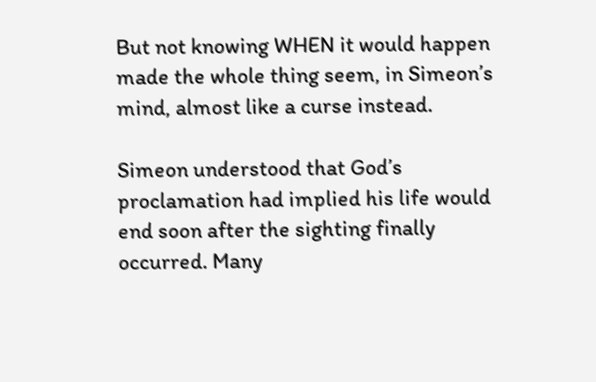But not knowing WHEN it would happen made the whole thing seem, in Simeon’s mind, almost like a curse instead.

Simeon understood that God’s proclamation had implied his life would end soon after the sighting finally occurred. Many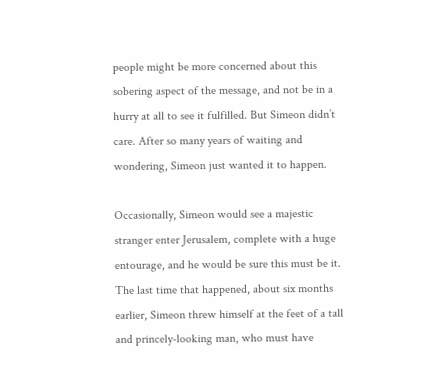people might be more concerned about this sobering aspect of the message, and not be in a hurry at all to see it fulfilled. But Simeon didn’t care. After so many years of waiting and wondering, Simeon just wanted it to happen.

Occasionally, Simeon would see a majestic stranger enter Jerusalem, complete with a huge entourage, and he would be sure this must be it. The last time that happened, about six months earlier, Simeon threw himself at the feet of a tall and princely-looking man, who must have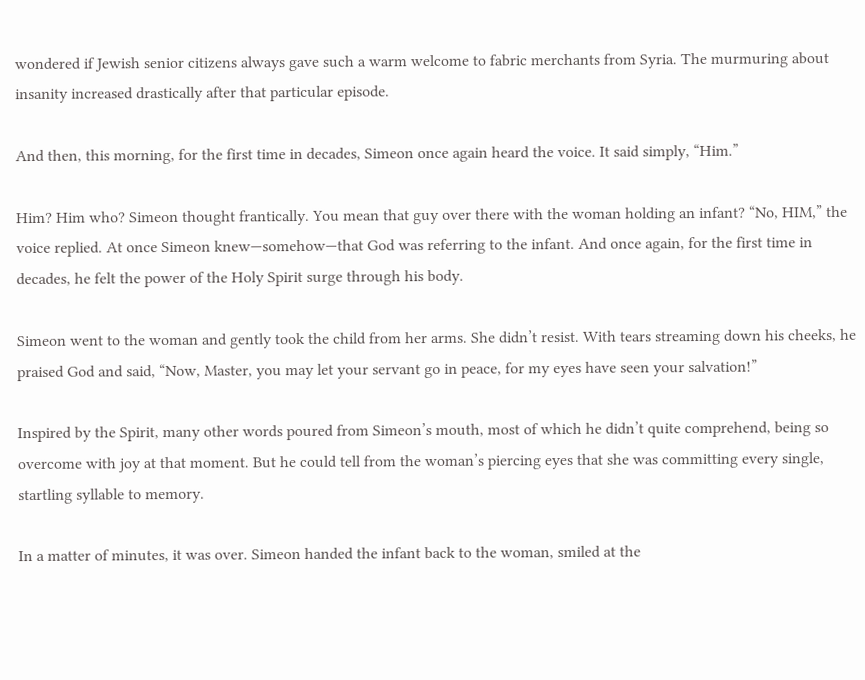wondered if Jewish senior citizens always gave such a warm welcome to fabric merchants from Syria. The murmuring about insanity increased drastically after that particular episode.

And then, this morning, for the first time in decades, Simeon once again heard the voice. It said simply, “Him.”

Him? Him who? Simeon thought frantically. You mean that guy over there with the woman holding an infant? “No, HIM,” the voice replied. At once Simeon knew—somehow—that God was referring to the infant. And once again, for the first time in decades, he felt the power of the Holy Spirit surge through his body.

Simeon went to the woman and gently took the child from her arms. She didn’t resist. With tears streaming down his cheeks, he praised God and said, “Now, Master, you may let your servant go in peace, for my eyes have seen your salvation!”

Inspired by the Spirit, many other words poured from Simeon’s mouth, most of which he didn’t quite comprehend, being so overcome with joy at that moment. But he could tell from the woman’s piercing eyes that she was committing every single, startling syllable to memory.

In a matter of minutes, it was over. Simeon handed the infant back to the woman, smiled at the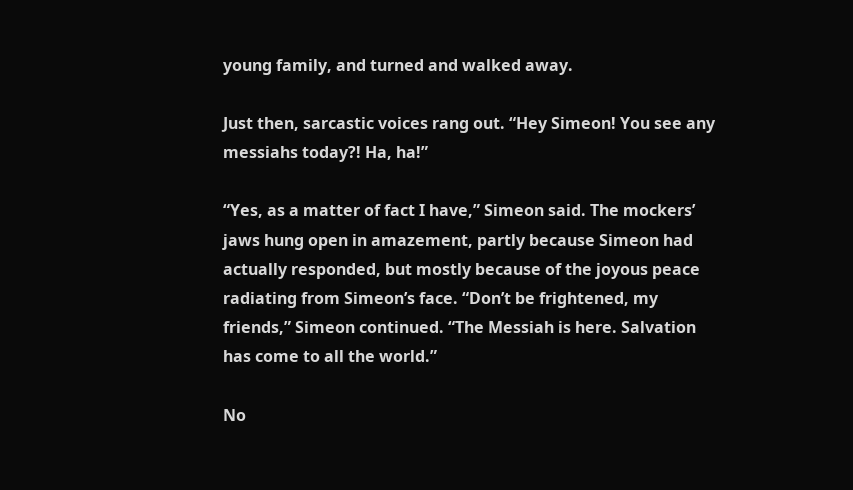young family, and turned and walked away.

Just then, sarcastic voices rang out. “Hey Simeon! You see any messiahs today?! Ha, ha!”

“Yes, as a matter of fact I have,” Simeon said. The mockers’ jaws hung open in amazement, partly because Simeon had actually responded, but mostly because of the joyous peace radiating from Simeon’s face. “Don’t be frightened, my friends,” Simeon continued. “The Messiah is here. Salvation has come to all the world.”

No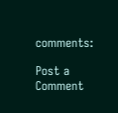comments:

Post a Comment